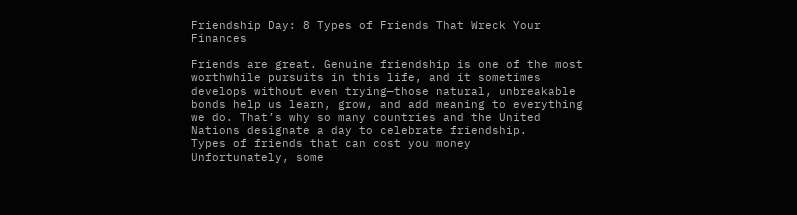Friendship Day: 8 Types of Friends That Wreck Your Finances

Friends are great. Genuine friendship is one of the most worthwhile pursuits in this life, and it sometimes develops without even trying—those natural, unbreakable bonds help us learn, grow, and add meaning to everything we do. That’s why so many countries and the United Nations designate a day to celebrate friendship.
Types of friends that can cost you money
Unfortunately, some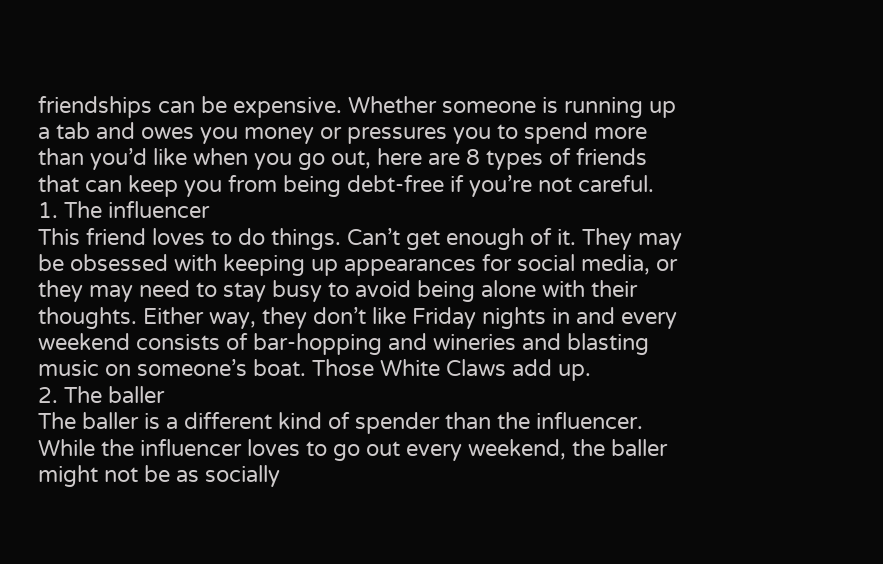friendships can be expensive. Whether someone is running up a tab and owes you money or pressures you to spend more than you’d like when you go out, here are 8 types of friends that can keep you from being debt-free if you’re not careful.
1. The influencer
This friend loves to do things. Can’t get enough of it. They may be obsessed with keeping up appearances for social media, or they may need to stay busy to avoid being alone with their thoughts. Either way, they don’t like Friday nights in and every weekend consists of bar-hopping and wineries and blasting music on someone’s boat. Those White Claws add up.
2. The baller
The baller is a different kind of spender than the influencer. While the influencer loves to go out every weekend, the baller might not be as socially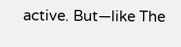active. But—like The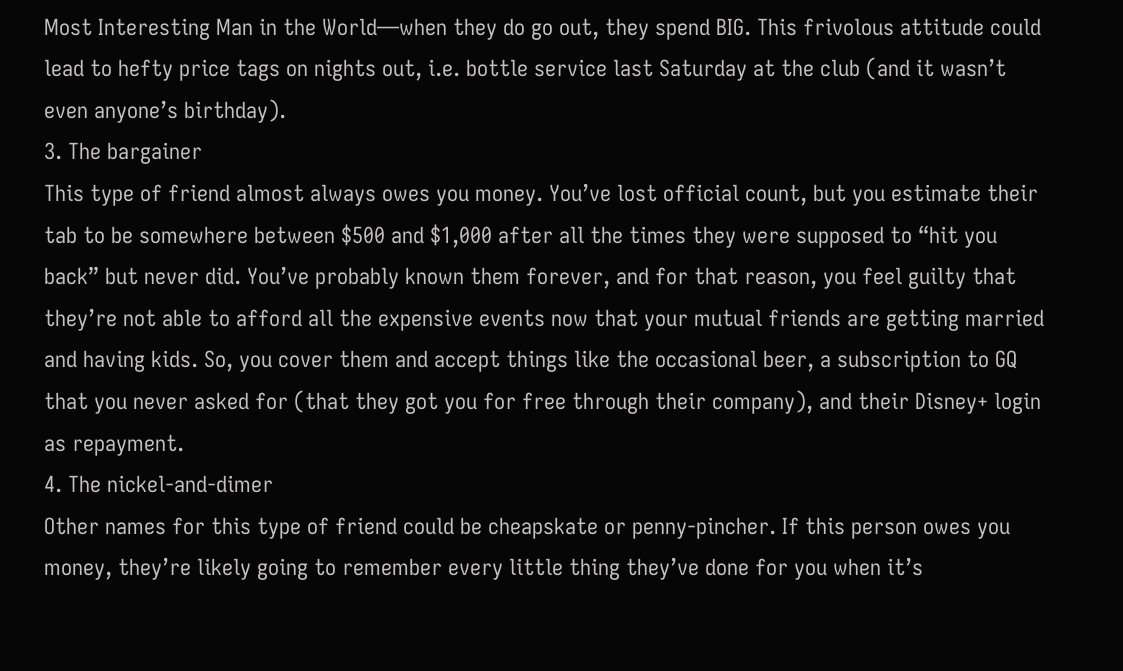Most Interesting Man in the World—when they do go out, they spend BIG. This frivolous attitude could lead to hefty price tags on nights out, i.e. bottle service last Saturday at the club (and it wasn’t even anyone’s birthday).
3. The bargainer
This type of friend almost always owes you money. You’ve lost official count, but you estimate their tab to be somewhere between $500 and $1,000 after all the times they were supposed to “hit you back” but never did. You’ve probably known them forever, and for that reason, you feel guilty that they’re not able to afford all the expensive events now that your mutual friends are getting married and having kids. So, you cover them and accept things like the occasional beer, a subscription to GQ that you never asked for (that they got you for free through their company), and their Disney+ login as repayment.
4. The nickel-and-dimer
Other names for this type of friend could be cheapskate or penny-pincher. If this person owes you money, they’re likely going to remember every little thing they’ve done for you when it’s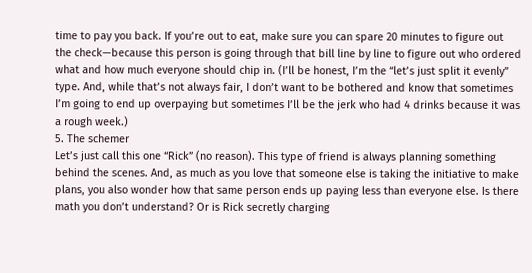time to pay you back. If you’re out to eat, make sure you can spare 20 minutes to figure out the check—because this person is going through that bill line by line to figure out who ordered what and how much everyone should chip in. (I’ll be honest, I’m the “let’s just split it evenly” type. And, while that’s not always fair, I don’t want to be bothered and know that sometimes I’m going to end up overpaying but sometimes I’ll be the jerk who had 4 drinks because it was a rough week.)
5. The schemer
Let’s just call this one “Rick” (no reason). This type of friend is always planning something behind the scenes. And, as much as you love that someone else is taking the initiative to make plans, you also wonder how that same person ends up paying less than everyone else. Is there math you don’t understand? Or is Rick secretly charging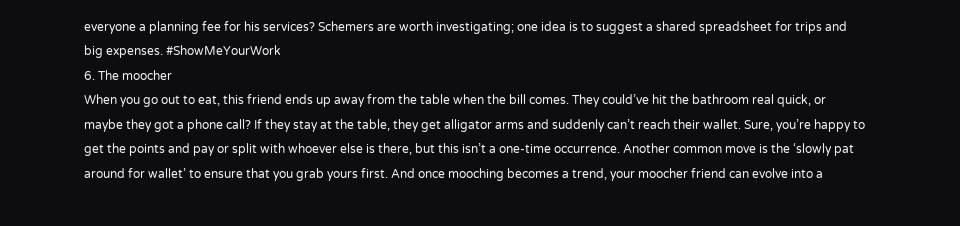everyone a planning fee for his services? Schemers are worth investigating; one idea is to suggest a shared spreadsheet for trips and big expenses. #ShowMeYourWork
6. The moocher
When you go out to eat, this friend ends up away from the table when the bill comes. They could’ve hit the bathroom real quick, or maybe they got a phone call? If they stay at the table, they get alligator arms and suddenly can’t reach their wallet. Sure, you’re happy to get the points and pay or split with whoever else is there, but this isn’t a one-time occurrence. Another common move is the ‘slowly pat around for wallet’ to ensure that you grab yours first. And once mooching becomes a trend, your moocher friend can evolve into a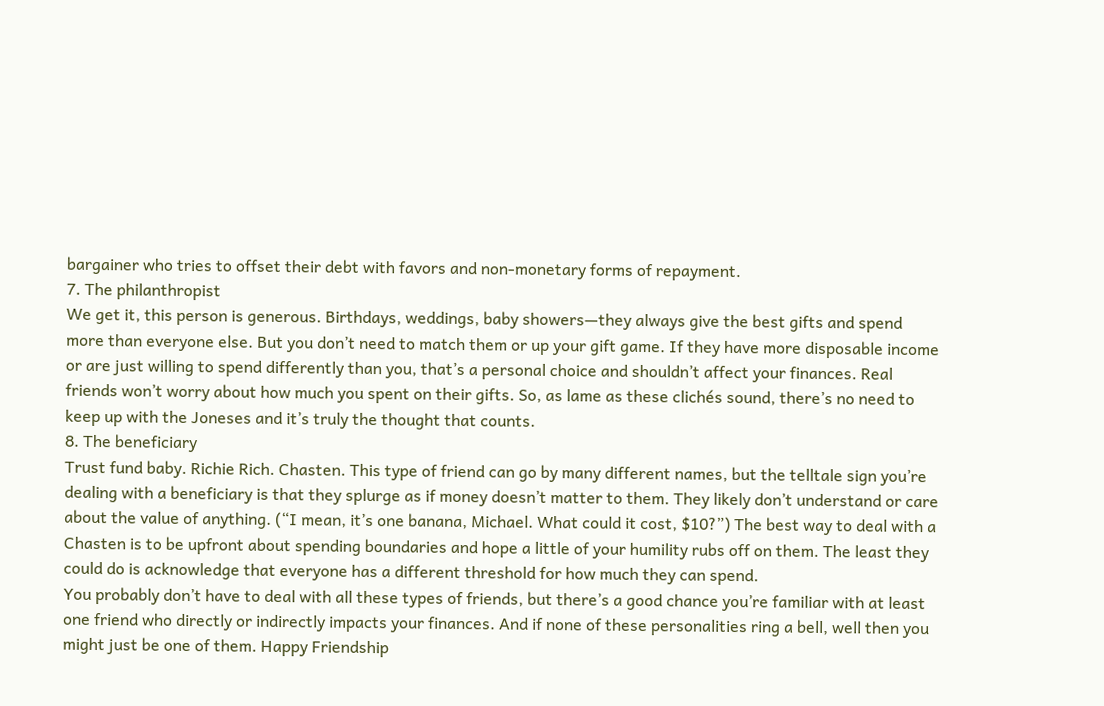bargainer who tries to offset their debt with favors and non-monetary forms of repayment.
7. The philanthropist
We get it, this person is generous. Birthdays, weddings, baby showers—they always give the best gifts and spend more than everyone else. But you don’t need to match them or up your gift game. If they have more disposable income or are just willing to spend differently than you, that’s a personal choice and shouldn’t affect your finances. Real friends won’t worry about how much you spent on their gifts. So, as lame as these clichés sound, there’s no need to keep up with the Joneses and it’s truly the thought that counts.
8. The beneficiary
Trust fund baby. Richie Rich. Chasten. This type of friend can go by many different names, but the telltale sign you’re dealing with a beneficiary is that they splurge as if money doesn’t matter to them. They likely don’t understand or care about the value of anything. (“I mean, it’s one banana, Michael. What could it cost, $10?”) The best way to deal with a Chasten is to be upfront about spending boundaries and hope a little of your humility rubs off on them. The least they could do is acknowledge that everyone has a different threshold for how much they can spend.
You probably don’t have to deal with all these types of friends, but there’s a good chance you’re familiar with at least one friend who directly or indirectly impacts your finances. And if none of these personalities ring a bell, well then you might just be one of them. Happy Friendship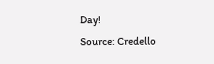Day!
Source: Credello